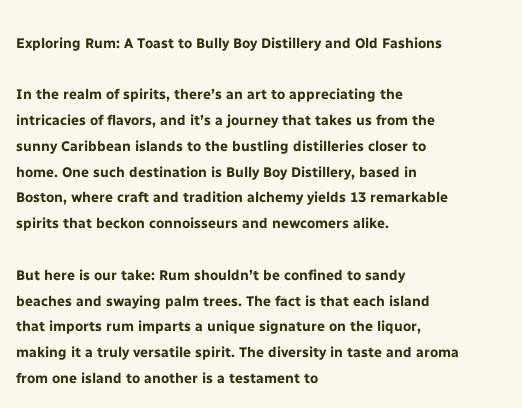Exploring Rum: A Toast to Bully Boy Distillery and Old Fashions

In the realm of spirits, there’s an art to appreciating the intricacies of flavors, and it’s a journey that takes us from the sunny Caribbean islands to the bustling distilleries closer to home. One such destination is Bully Boy Distillery, based in Boston, where craft and tradition alchemy yields 13 remarkable spirits that beckon connoisseurs and newcomers alike.

But here is our take: Rum shouldn’t be confined to sandy beaches and swaying palm trees. The fact is that each island that imports rum imparts a unique signature on the liquor, making it a truly versatile spirit. The diversity in taste and aroma from one island to another is a testament to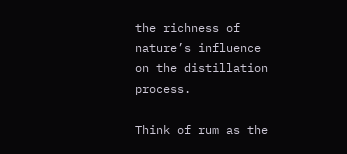the richness of nature’s influence on the distillation process.

Think of rum as the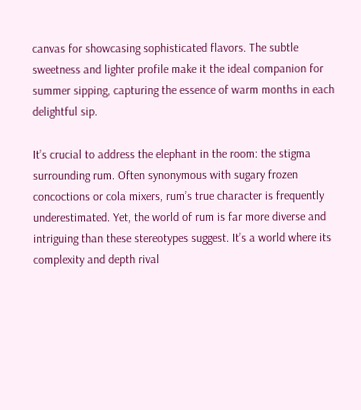canvas for showcasing sophisticated flavors. The subtle sweetness and lighter profile make it the ideal companion for summer sipping, capturing the essence of warm months in each delightful sip.

It’s crucial to address the elephant in the room: the stigma surrounding rum. Often synonymous with sugary frozen concoctions or cola mixers, rum’s true character is frequently underestimated. Yet, the world of rum is far more diverse and intriguing than these stereotypes suggest. It’s a world where its complexity and depth rival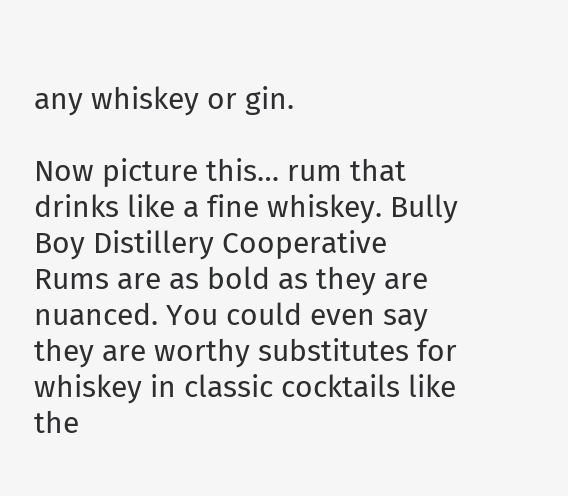any whiskey or gin.

Now picture this… rum that drinks like a fine whiskey. Bully Boy Distillery Cooperative Rums are as bold as they are nuanced. You could even say they are worthy substitutes for whiskey in classic cocktails like the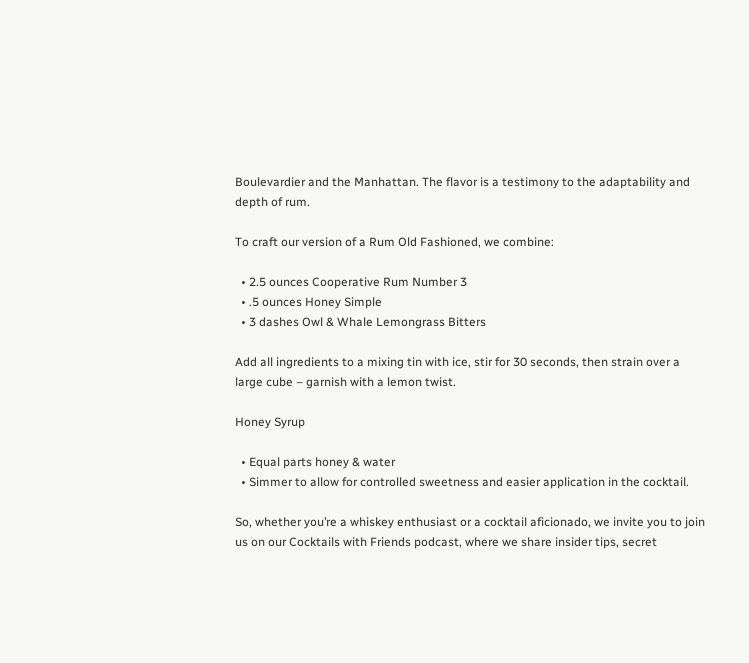Boulevardier and the Manhattan. The flavor is a testimony to the adaptability and depth of rum.

To craft our version of a Rum Old Fashioned, we combine:

  • 2.5 ounces Cooperative Rum Number 3
  • .5 ounces Honey Simple
  • 3 dashes Owl & Whale Lemongrass Bitters

Add all ingredients to a mixing tin with ice, stir for 30 seconds, then strain over a large cube – garnish with a lemon twist.

Honey Syrup

  • Equal parts honey & water
  • Simmer to allow for controlled sweetness and easier application in the cocktail.

So, whether you’re a whiskey enthusiast or a cocktail aficionado, we invite you to join us on our Cocktails with Friends podcast, where we share insider tips, secret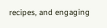recipes, and engaging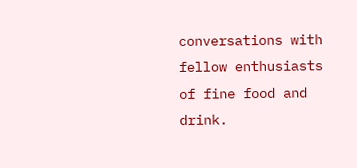conversations with fellow enthusiasts of fine food and drink.